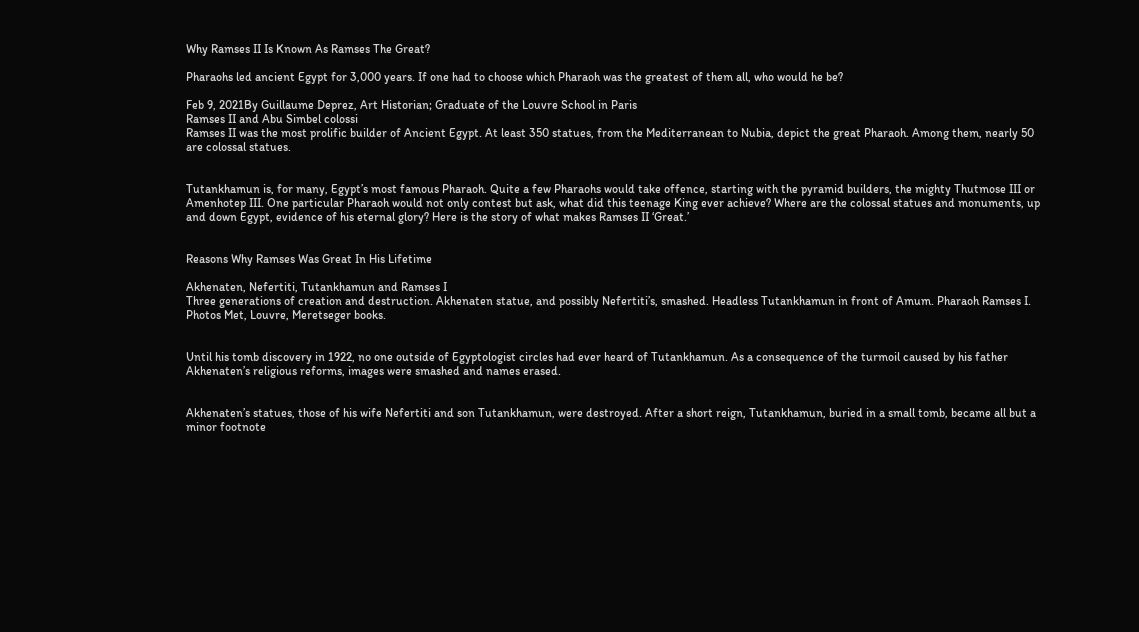Why Ramses II Is Known As Ramses The Great?

Pharaohs led ancient Egypt for 3,000 years. If one had to choose which Pharaoh was the greatest of them all, who would he be?

Feb 9, 2021By Guillaume Deprez, Art Historian; Graduate of the Louvre School in Paris
Ramses II and Abu Simbel colossi
Ramses II was the most prolific builder of Ancient Egypt. At least 350 statues, from the Mediterranean to Nubia, depict the great Pharaoh. Among them, nearly 50 are colossal statues.


Tutankhamun is, for many, Egypt’s most famous Pharaoh. Quite a few Pharaohs would take offence, starting with the pyramid builders, the mighty Thutmose III or Amenhotep III. One particular Pharaoh would not only contest but ask, what did this teenage King ever achieve? Where are the colossal statues and monuments, up and down Egypt, evidence of his eternal glory? Here is the story of what makes Ramses II ‘Great.’


Reasons Why Ramses Was Great In His Lifetime

Akhenaten, Nefertiti, Tutankhamun and Ramses I
Three generations of creation and destruction. Akhenaten statue, and possibly Nefertiti’s, smashed. Headless Tutankhamun in front of Amum. Pharaoh Ramses I. Photos Met, Louvre, Meretseger books.


Until his tomb discovery in 1922, no one outside of Egyptologist circles had ever heard of Tutankhamun. As a consequence of the turmoil caused by his father Akhenaten’s religious reforms, images were smashed and names erased.


Akhenaten’s statues, those of his wife Nefertiti and son Tutankhamun, were destroyed. After a short reign, Tutankhamun, buried in a small tomb, became all but a minor footnote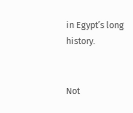in Egypt’s long history.


Not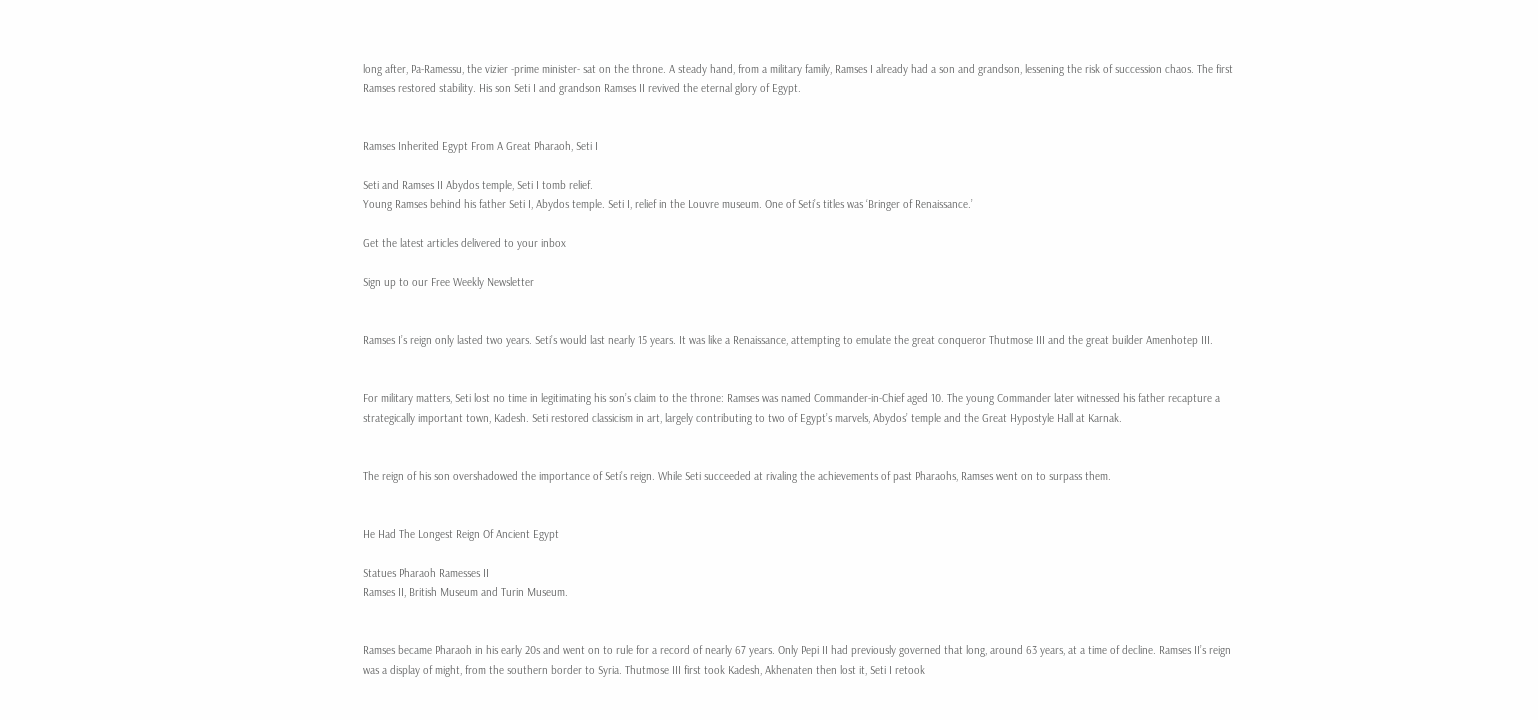long after, Pa-Ramessu, the vizier -prime minister- sat on the throne. A steady hand, from a military family, Ramses I already had a son and grandson, lessening the risk of succession chaos. The first Ramses restored stability. His son Seti I and grandson Ramses II revived the eternal glory of Egypt.


Ramses Inherited Egypt From A Great Pharaoh, Seti I

Seti and Ramses II Abydos temple, Seti I tomb relief.
Young Ramses behind his father Seti I, Abydos temple. Seti I, relief in the Louvre museum. One of Seti’s titles was ‘Bringer of Renaissance.’

Get the latest articles delivered to your inbox

Sign up to our Free Weekly Newsletter


Ramses I’s reign only lasted two years. Seti’s would last nearly 15 years. It was like a Renaissance, attempting to emulate the great conqueror Thutmose III and the great builder Amenhotep III.


For military matters, Seti lost no time in legitimating his son’s claim to the throne: Ramses was named Commander-in-Chief aged 10. The young Commander later witnessed his father recapture a strategically important town, Kadesh. Seti restored classicism in art, largely contributing to two of Egypt’s marvels, Abydos’ temple and the Great Hypostyle Hall at Karnak.


The reign of his son overshadowed the importance of Seti’s reign. While Seti succeeded at rivaling the achievements of past Pharaohs, Ramses went on to surpass them.


He Had The Longest Reign Of Ancient Egypt

Statues Pharaoh Ramesses II
Ramses II, British Museum and Turin Museum.


Ramses became Pharaoh in his early 20s and went on to rule for a record of nearly 67 years. Only Pepi II had previously governed that long, around 63 years, at a time of decline. Ramses II’s reign was a display of might, from the southern border to Syria. Thutmose III first took Kadesh, Akhenaten then lost it, Seti I retook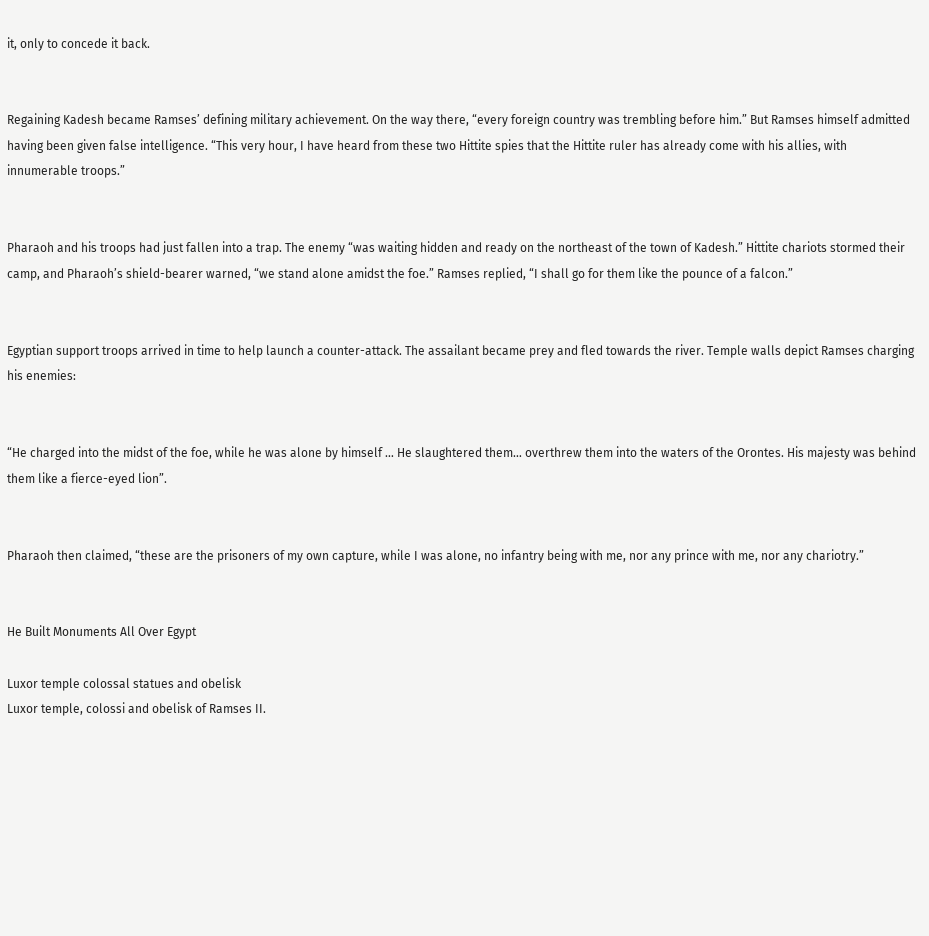it, only to concede it back.


Regaining Kadesh became Ramses’ defining military achievement. On the way there, “every foreign country was trembling before him.” But Ramses himself admitted having been given false intelligence. “This very hour, I have heard from these two Hittite spies that the Hittite ruler has already come with his allies, with innumerable troops.”


Pharaoh and his troops had just fallen into a trap. The enemy “was waiting hidden and ready on the northeast of the town of Kadesh.” Hittite chariots stormed their camp, and Pharaoh’s shield-bearer warned, “we stand alone amidst the foe.” Ramses replied, “I shall go for them like the pounce of a falcon.”


Egyptian support troops arrived in time to help launch a counter-attack. The assailant became prey and fled towards the river. Temple walls depict Ramses charging his enemies:


“He charged into the midst of the foe, while he was alone by himself … He slaughtered them… overthrew them into the waters of the Orontes. His majesty was behind them like a fierce-eyed lion”.


Pharaoh then claimed, “these are the prisoners of my own capture, while I was alone, no infantry being with me, nor any prince with me, nor any chariotry.”


He Built Monuments All Over Egypt

Luxor temple colossal statues and obelisk
Luxor temple, colossi and obelisk of Ramses II.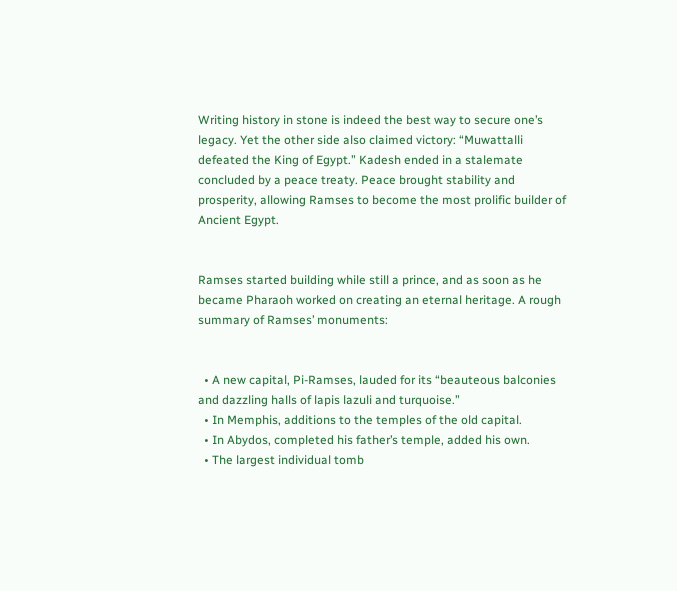Writing history in stone is indeed the best way to secure one’s legacy. Yet the other side also claimed victory: “Muwattalli defeated the King of Egypt.” Kadesh ended in a stalemate concluded by a peace treaty. Peace brought stability and prosperity, allowing Ramses to become the most prolific builder of Ancient Egypt.


Ramses started building while still a prince, and as soon as he became Pharaoh worked on creating an eternal heritage. A rough summary of Ramses’ monuments:


  • A new capital, Pi-Ramses, lauded for its “beauteous balconies and dazzling halls of lapis lazuli and turquoise.”
  • In Memphis, additions to the temples of the old capital.
  • In Abydos, completed his father’s temple, added his own.
  • The largest individual tomb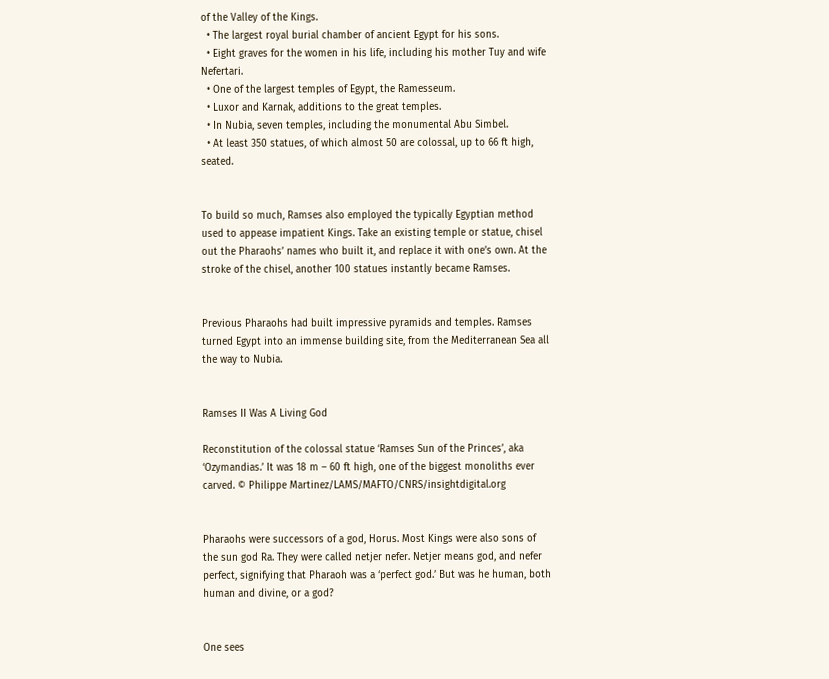of the Valley of the Kings.
  • The largest royal burial chamber of ancient Egypt for his sons.
  • Eight graves for the women in his life, including his mother Tuy and wife Nefertari.
  • One of the largest temples of Egypt, the Ramesseum.
  • Luxor and Karnak, additions to the great temples.
  • In Nubia, seven temples, including the monumental Abu Simbel.
  • At least 350 statues, of which almost 50 are colossal, up to 66 ft high, seated.


To build so much, Ramses also employed the typically Egyptian method used to appease impatient Kings. Take an existing temple or statue, chisel out the Pharaohs’ names who built it, and replace it with one’s own. At the stroke of the chisel, another 100 statues instantly became Ramses.


Previous Pharaohs had built impressive pyramids and temples. Ramses turned Egypt into an immense building site, from the Mediterranean Sea all the way to Nubia.


Ramses II Was A Living God

Reconstitution of the colossal statue ‘Ramses Sun of the Princes’, aka ‘Ozymandias.’ It was 18 m – 60 ft high, one of the biggest monoliths ever carved. © Philippe Martinez/LAMS/MAFTO/CNRS/insightdigital.org


Pharaohs were successors of a god, Horus. Most Kings were also sons of the sun god Ra. They were called netjer nefer. Netjer means god, and nefer perfect, signifying that Pharaoh was a ‘perfect god.’ But was he human, both human and divine, or a god?


One sees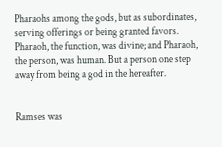Pharaohs among the gods, but as subordinates, serving offerings or being granted favors. Pharaoh, the function, was divine; and Pharaoh, the person, was human. But a person one step away from being a god in the hereafter.


Ramses was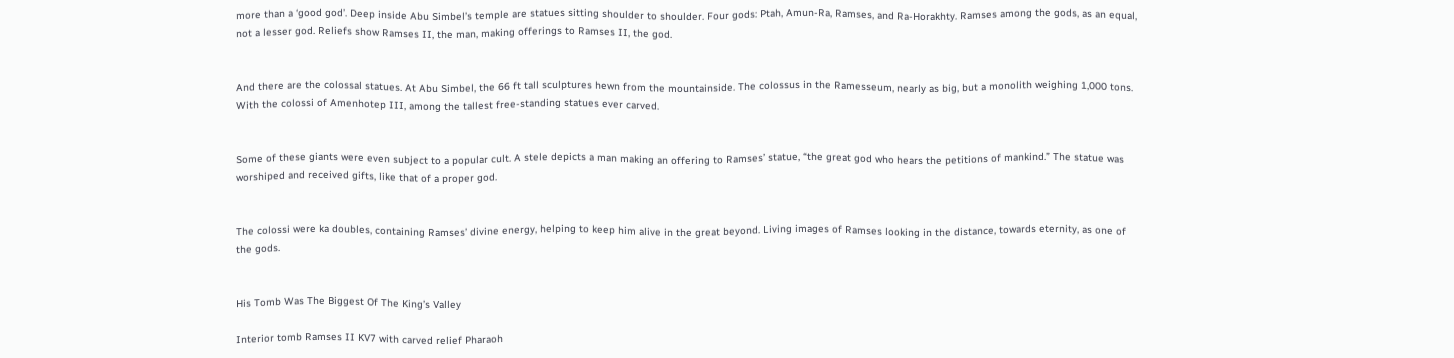more than a ‘good god’. Deep inside Abu Simbel’s temple are statues sitting shoulder to shoulder. Four gods: Ptah, Amun-Ra, Ramses, and Ra-Horakhty. Ramses among the gods, as an equal, not a lesser god. Reliefs show Ramses II, the man, making offerings to Ramses II, the god.


And there are the colossal statues. At Abu Simbel, the 66 ft tall sculptures hewn from the mountainside. The colossus in the Ramesseum, nearly as big, but a monolith weighing 1,000 tons. With the colossi of Amenhotep III, among the tallest free-standing statues ever carved.


Some of these giants were even subject to a popular cult. A stele depicts a man making an offering to Ramses’ statue, “the great god who hears the petitions of mankind.” The statue was worshiped and received gifts, like that of a proper god.


The colossi were ka doubles, containing Ramses’ divine energy, helping to keep him alive in the great beyond. Living images of Ramses looking in the distance, towards eternity, as one of the gods.


His Tomb Was The Biggest Of The King’s Valley

Interior tomb Ramses II KV7 with carved relief Pharaoh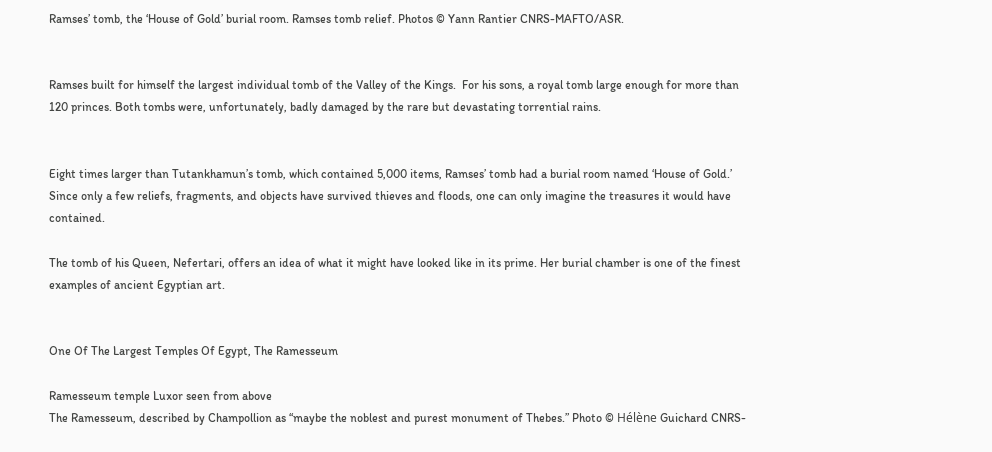Ramses’ tomb, the ‘House of Gold’ burial room. Ramses tomb relief. Photos © Yann Rantier CNRS-MAFTO/ASR.


Ramses built for himself the largest individual tomb of the Valley of the Kings.  For his sons, a royal tomb large enough for more than 120 princes. Both tombs were, unfortunately, badly damaged by the rare but devastating torrential rains.


Eight times larger than Tutankhamun’s tomb, which contained 5,000 items, Ramses’ tomb had a burial room named ‘House of Gold.’ Since only a few reliefs, fragments, and objects have survived thieves and floods, one can only imagine the treasures it would have contained.

The tomb of his Queen, Nefertari, offers an idea of what it might have looked like in its prime. Her burial chamber is one of the finest examples of ancient Egyptian art.


One Of The Largest Temples Of Egypt, The Ramesseum

Ramesseum temple Luxor seen from above
The Ramesseum, described by Champollion as “maybe the noblest and purest monument of Thebes.” Photo © Hélène Guichard CNRS-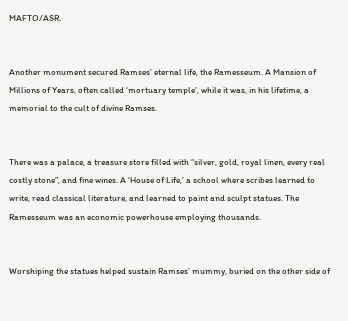MAFTO/ASR.


Another monument secured Ramses’ eternal life, the Ramesseum. A Mansion of Millions of Years, often called ‘mortuary temple’, while it was, in his lifetime, a memorial to the cult of divine Ramses.


There was a palace, a treasure store filled with “silver, gold, royal linen, every real costly stone”, and fine wines. A ‘House of Life,’ a school where scribes learned to write, read classical literature, and learned to paint and sculpt statues. The Ramesseum was an economic powerhouse employing thousands.


Worshiping the statues helped sustain Ramses’ mummy, buried on the other side of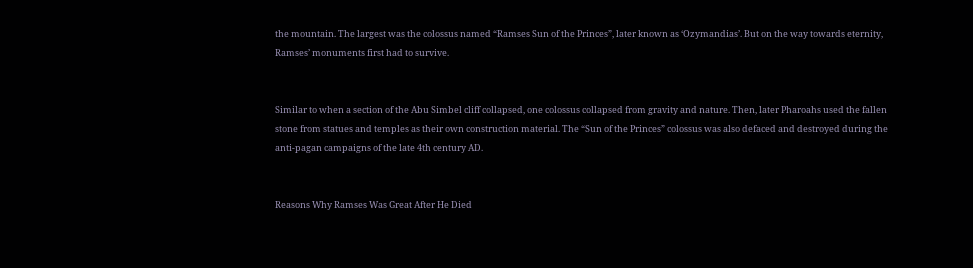the mountain. The largest was the colossus named “Ramses Sun of the Princes”, later known as ‘Ozymandias’. But on the way towards eternity, Ramses’ monuments first had to survive.


Similar to when a section of the Abu Simbel cliff collapsed, one colossus collapsed from gravity and nature. Then, later Pharoahs used the fallen stone from statues and temples as their own construction material. The “Sun of the Princes” colossus was also defaced and destroyed during the anti-pagan campaigns of the late 4th century AD.


Reasons Why Ramses Was Great After He Died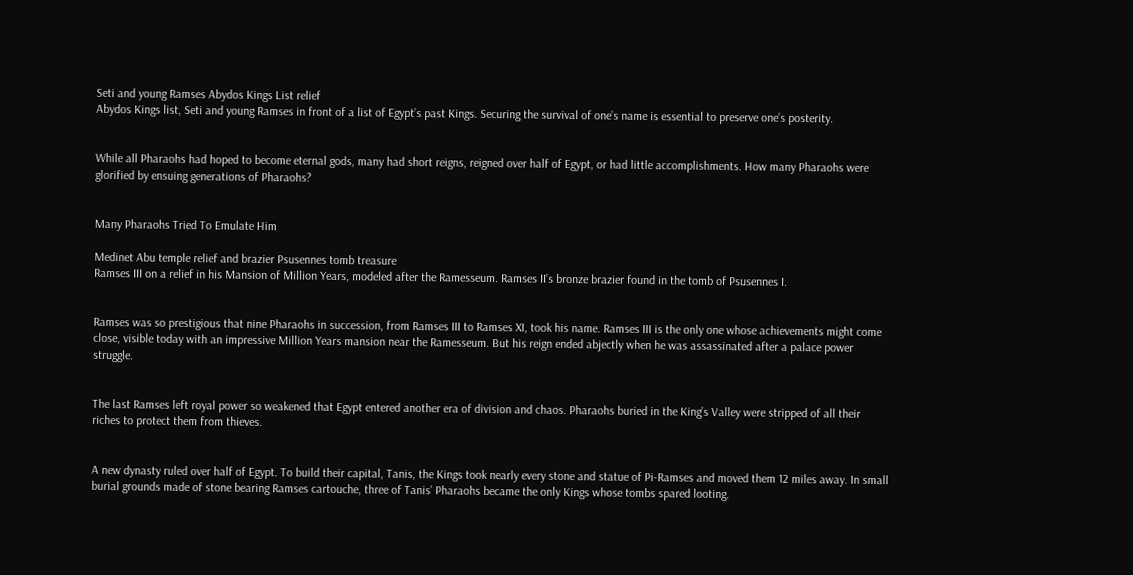Seti and young Ramses Abydos Kings List relief
Abydos Kings list, Seti and young Ramses in front of a list of Egypt’s past Kings. Securing the survival of one’s name is essential to preserve one’s posterity.


While all Pharaohs had hoped to become eternal gods, many had short reigns, reigned over half of Egypt, or had little accomplishments. How many Pharaohs were glorified by ensuing generations of Pharaohs?


Many Pharaohs Tried To Emulate Him

Medinet Abu temple relief and brazier Psusennes tomb treasure
Ramses III on a relief in his Mansion of Million Years, modeled after the Ramesseum. Ramses II’s bronze brazier found in the tomb of Psusennes I.


Ramses was so prestigious that nine Pharaohs in succession, from Ramses III to Ramses XI, took his name. Ramses III is the only one whose achievements might come close, visible today with an impressive Million Years mansion near the Ramesseum. But his reign ended abjectly when he was assassinated after a palace power struggle.


The last Ramses left royal power so weakened that Egypt entered another era of division and chaos. Pharaohs buried in the King’s Valley were stripped of all their riches to protect them from thieves.


A new dynasty ruled over half of Egypt. To build their capital, Tanis, the Kings took nearly every stone and statue of Pi-Ramses and moved them 12 miles away. In small burial grounds made of stone bearing Ramses cartouche, three of Tanis’ Pharaohs became the only Kings whose tombs spared looting.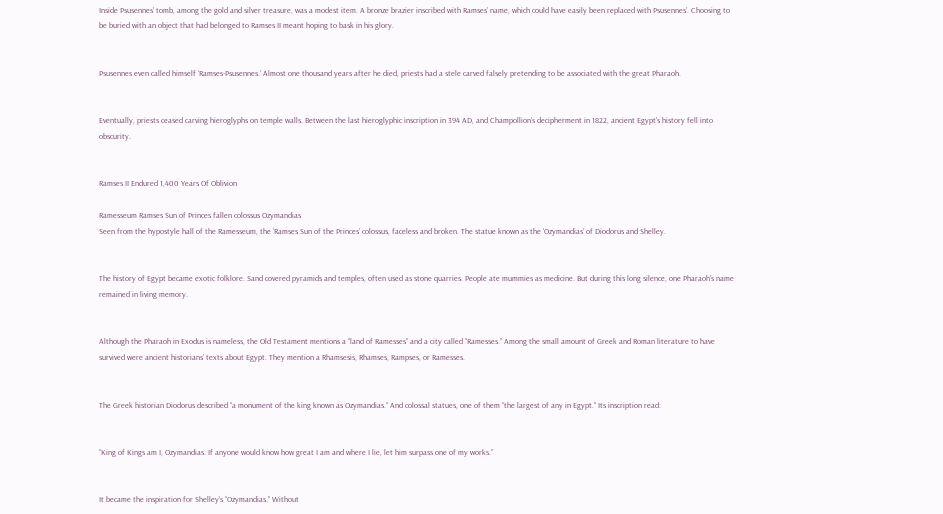Inside Psusennes’ tomb, among the gold and silver treasure, was a modest item. A bronze brazier inscribed with Ramses’ name, which could have easily been replaced with Psusennes’. Choosing to be buried with an object that had belonged to Ramses II meant hoping to bask in his glory.


Psusennes even called himself ‘Ramses-Psusennes.’ Almost one thousand years after he died, priests had a stele carved falsely pretending to be associated with the great Pharaoh.


Eventually, priests ceased carving hieroglyphs on temple walls. Between the last hieroglyphic inscription in 394 AD, and Champollion’s decipherment in 1822, ancient Egypt’s history fell into obscurity.


Ramses II Endured 1,400 Years Of Oblivion

Ramesseum Ramses Sun of Princes fallen colossus Ozymandias
Seen from the hypostyle hall of the Ramesseum, the ‘Ramses Sun of the Princes’ colossus, faceless and broken. The statue known as the ‘Ozymandias’ of Diodorus and Shelley.


The history of Egypt became exotic folklore. Sand covered pyramids and temples, often used as stone quarries. People ate mummies as medicine. But during this long silence, one Pharaoh’s name remained in living memory.


Although the Pharaoh in Exodus is nameless, the Old Testament mentions a “land of Ramesses” and a city called “Ramesses.” Among the small amount of Greek and Roman literature to have survived were ancient historians’ texts about Egypt. They mention a Rhamsesis, Rhamses, Rampses, or Ramesses.


The Greek historian Diodorus described “a monument of the king known as Ozymandias.” And colossal statues, one of them “the largest of any in Egypt.” Its inscription read:


“King of Kings am I, Ozymandias. If anyone would know how great I am and where I lie, let him surpass one of my works.”


It became the inspiration for Shelley’s “Ozymandias.” Without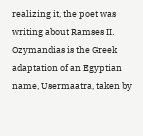realizing it, the poet was writing about Ramses II. Ozymandias is the Greek adaptation of an Egyptian name, Usermaatra, taken by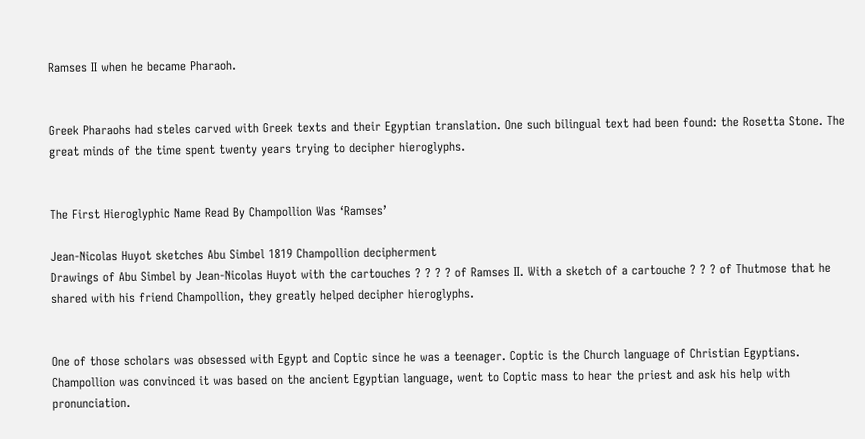Ramses II when he became Pharaoh.


Greek Pharaohs had steles carved with Greek texts and their Egyptian translation. One such bilingual text had been found: the Rosetta Stone. The great minds of the time spent twenty years trying to decipher hieroglyphs.


The First Hieroglyphic Name Read By Champollion Was ‘Ramses’

Jean-Nicolas Huyot sketches Abu Simbel 1819 Champollion decipherment
Drawings of Abu Simbel by Jean-Nicolas Huyot with the cartouches ? ? ? ? of Ramses II. With a sketch of a cartouche ? ? ? of Thutmose that he shared with his friend Champollion, they greatly helped decipher hieroglyphs.


One of those scholars was obsessed with Egypt and Coptic since he was a teenager. Coptic is the Church language of Christian Egyptians. Champollion was convinced it was based on the ancient Egyptian language, went to Coptic mass to hear the priest and ask his help with pronunciation.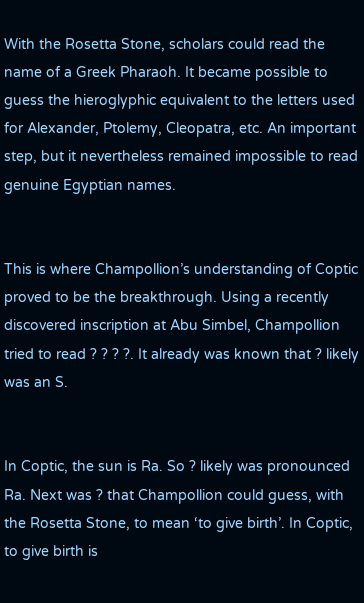With the Rosetta Stone, scholars could read the name of a Greek Pharaoh. It became possible to guess the hieroglyphic equivalent to the letters used for Alexander, Ptolemy, Cleopatra, etc. An important step, but it nevertheless remained impossible to read genuine Egyptian names.


This is where Champollion’s understanding of Coptic proved to be the breakthrough. Using a recently discovered inscription at Abu Simbel, Champollion tried to read ? ? ? ?. It already was known that ? likely was an S.


In Coptic, the sun is Ra. So ? likely was pronounced Ra. Next was ? that Champollion could guess, with the Rosetta Stone, to mean ‘to give birth’. In Coptic, to give birth is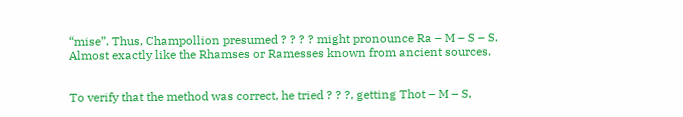“mise”. Thus, Champollion presumed ? ? ? ? might pronounce Ra – M – S – S. Almost exactly like the Rhamses or Ramesses known from ancient sources.


To verify that the method was correct, he tried ? ? ?, getting Thot – M – S,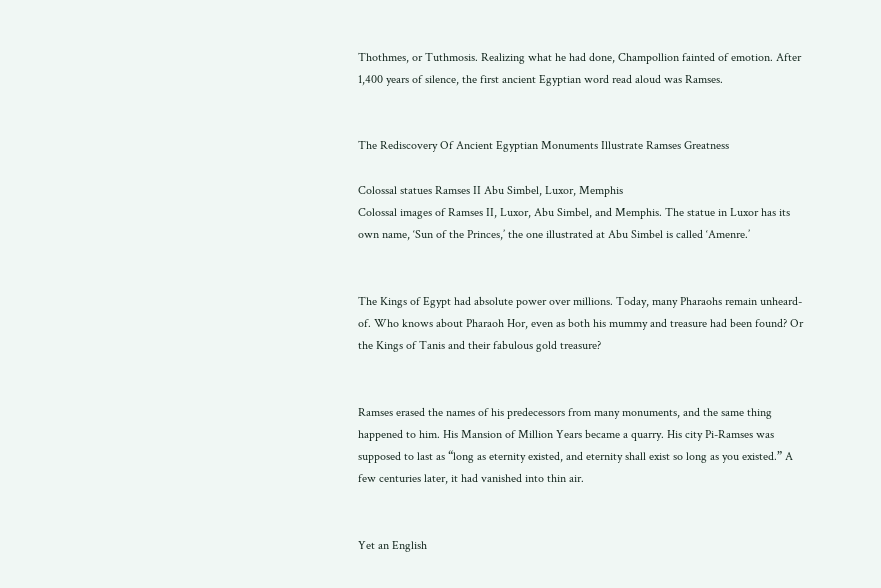Thothmes, or Tuthmosis. Realizing what he had done, Champollion fainted of emotion. After 1,400 years of silence, the first ancient Egyptian word read aloud was Ramses.


The Rediscovery Of Ancient Egyptian Monuments Illustrate Ramses Greatness

Colossal statues Ramses II Abu Simbel, Luxor, Memphis
Colossal images of Ramses II, Luxor, Abu Simbel, and Memphis. The statue in Luxor has its own name, ‘Sun of the Princes,’ the one illustrated at Abu Simbel is called ‘Amenre.’


The Kings of Egypt had absolute power over millions. Today, many Pharaohs remain unheard-of. Who knows about Pharaoh Hor, even as both his mummy and treasure had been found? Or the Kings of Tanis and their fabulous gold treasure?


Ramses erased the names of his predecessors from many monuments, and the same thing happened to him. His Mansion of Million Years became a quarry. His city Pi-Ramses was supposed to last as “long as eternity existed, and eternity shall exist so long as you existed.” A few centuries later, it had vanished into thin air.


Yet an English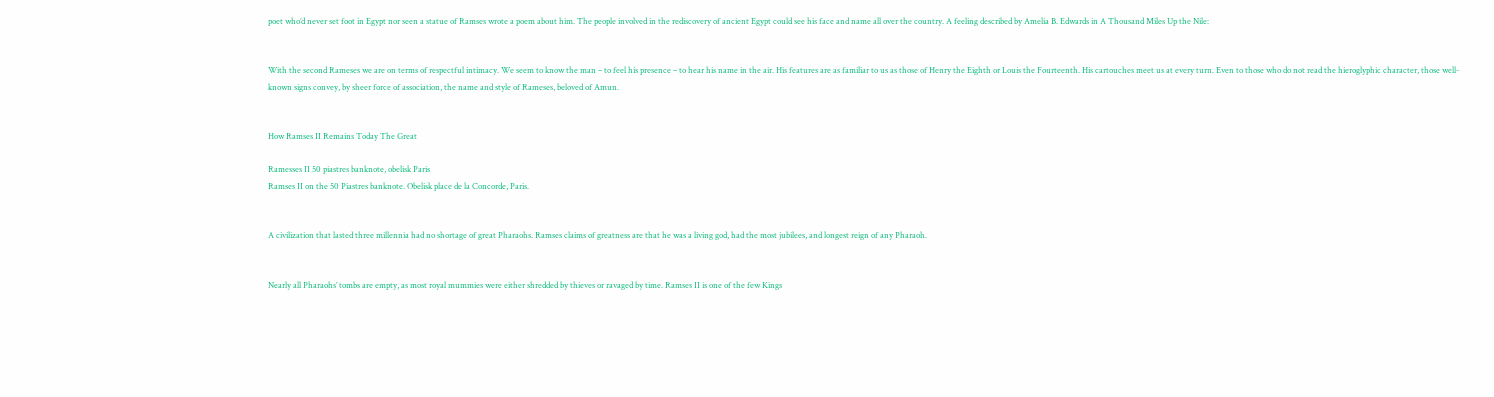poet who’d never set foot in Egypt nor seen a statue of Ramses wrote a poem about him. The people involved in the rediscovery of ancient Egypt could see his face and name all over the country. A feeling described by Amelia B. Edwards in A Thousand Miles Up the Nile:


With the second Rameses we are on terms of respectful intimacy. We seem to know the man – to feel his presence – to hear his name in the air. His features are as familiar to us as those of Henry the Eighth or Louis the Fourteenth. His cartouches meet us at every turn. Even to those who do not read the hieroglyphic character, those well-known signs convey, by sheer force of association, the name and style of Rameses, beloved of Amun.


How Ramses II Remains Today The Great

Ramesses II 50 piastres banknote, obelisk Paris
Ramses II on the 50 Piastres banknote. Obelisk place de la Concorde, Paris.


A civilization that lasted three millennia had no shortage of great Pharaohs. Ramses claims of greatness are that he was a living god, had the most jubilees, and longest reign of any Pharaoh.


Nearly all Pharaohs’ tombs are empty, as most royal mummies were either shredded by thieves or ravaged by time. Ramses II is one of the few Kings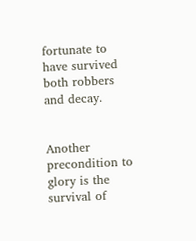fortunate to have survived both robbers and decay.


Another precondition to glory is the survival of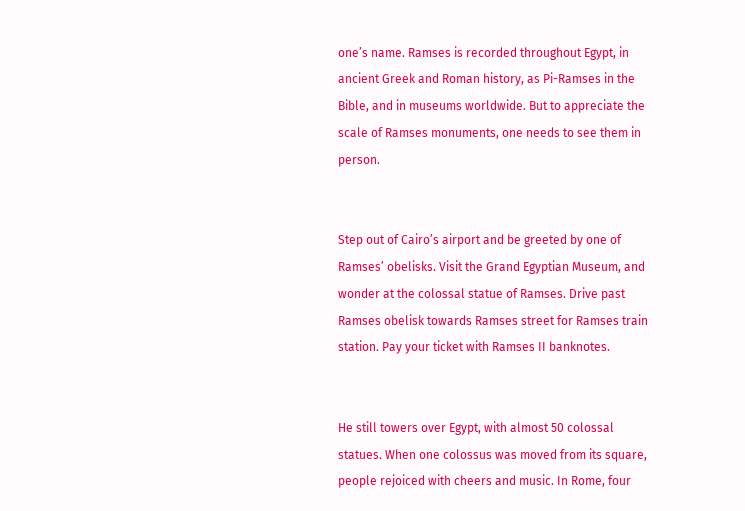one’s name. Ramses is recorded throughout Egypt, in ancient Greek and Roman history, as Pi-Ramses in the Bible, and in museums worldwide. But to appreciate the scale of Ramses monuments, one needs to see them in person.


Step out of Cairo’s airport and be greeted by one of Ramses’ obelisks. Visit the Grand Egyptian Museum, and wonder at the colossal statue of Ramses. Drive past Ramses obelisk towards Ramses street for Ramses train station. Pay your ticket with Ramses II banknotes.


He still towers over Egypt, with almost 50 colossal statues. When one colossus was moved from its square, people rejoiced with cheers and music. In Rome, four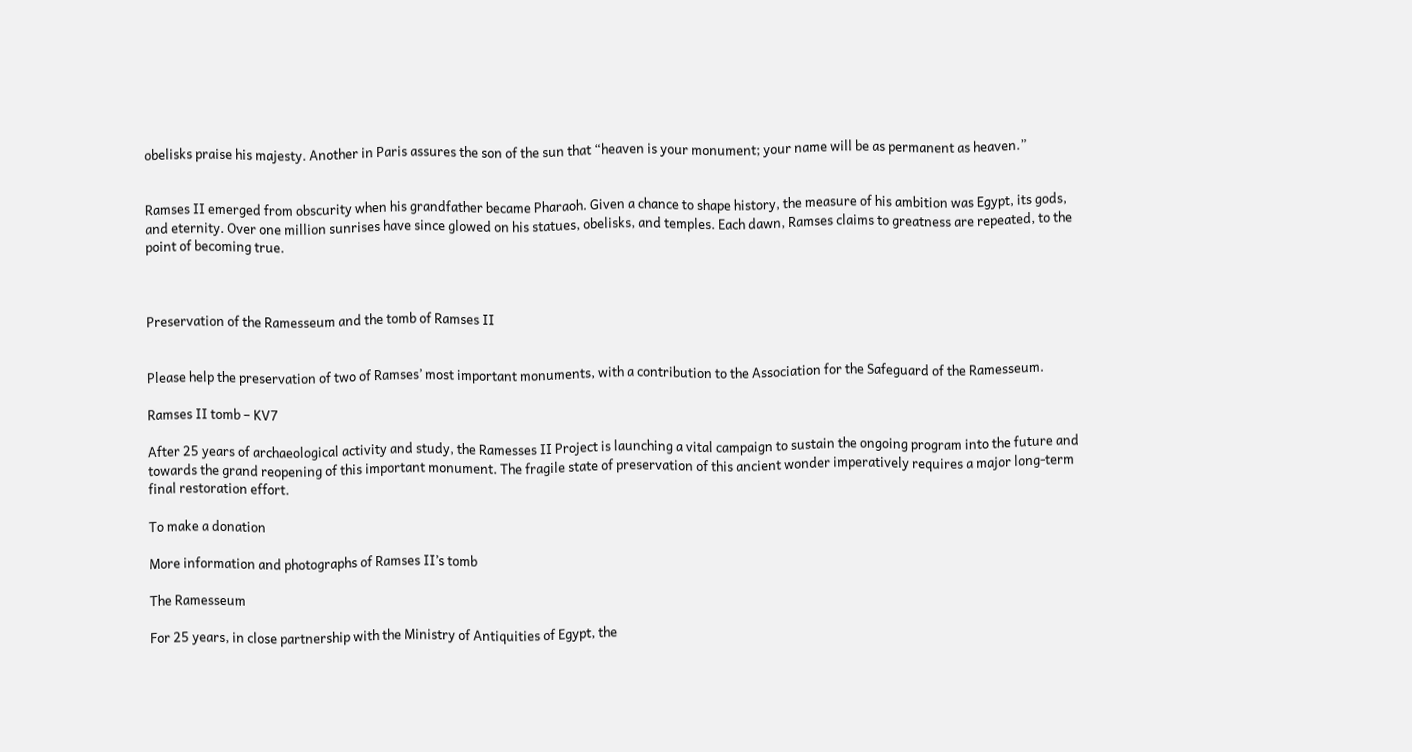obelisks praise his majesty. Another in Paris assures the son of the sun that “heaven is your monument; your name will be as permanent as heaven.”


Ramses II emerged from obscurity when his grandfather became Pharaoh. Given a chance to shape history, the measure of his ambition was Egypt, its gods, and eternity. Over one million sunrises have since glowed on his statues, obelisks, and temples. Each dawn, Ramses claims to greatness are repeated, to the point of becoming true.



Preservation of the Ramesseum and the tomb of Ramses II


Please help the preservation of two of Ramses’ most important monuments, with a contribution to the Association for the Safeguard of the Ramesseum.

Ramses II tomb – KV7

After 25 years of archaeological activity and study, the Ramesses II Project is launching a vital campaign to sustain the ongoing program into the future and towards the grand reopening of this important monument. The fragile state of preservation of this ancient wonder imperatively requires a major long-term final restoration effort.

To make a donation

More information and photographs of Ramses II’s tomb

The Ramesseum

For 25 years, in close partnership with the Ministry of Antiquities of Egypt, the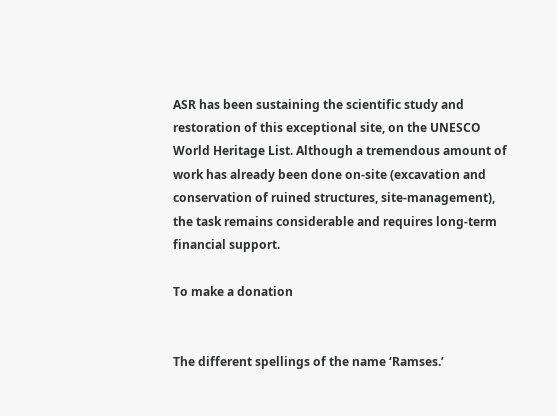ASR has been sustaining the scientific study and restoration of this exceptional site, on the UNESCO World Heritage List. Although a tremendous amount of work has already been done on-site (excavation and conservation of ruined structures, site-management), the task remains considerable and requires long-term financial support.

To make a donation


The different spellings of the name ‘Ramses.’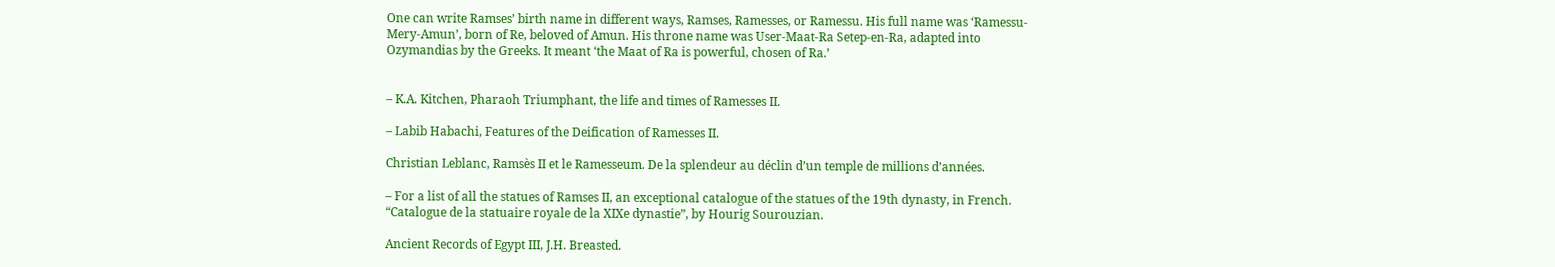One can write Ramses’ birth name in different ways, Ramses, Ramesses, or Ramessu. His full name was ‘Ramessu-Mery-Amun’, born of Re, beloved of Amun. His throne name was User-Maat-Ra Setep-en-Ra, adapted into Ozymandias by the Greeks. It meant ‘the Maat of Ra is powerful, chosen of Ra.’


– K.A. Kitchen, Pharaoh Triumphant, the life and times of Ramesses II.

– Labib Habachi, Features of the Deification of Ramesses II.

Christian Leblanc, Ramsès II et le Ramesseum. De la splendeur au déclin d’un temple de millions d’années.

– For a list of all the statues of Ramses II, an exceptional catalogue of the statues of the 19th dynasty, in French. “Catalogue de la statuaire royale de la XIXe dynastie”, by Hourig Sourouzian.

Ancient Records of Egypt III, J.H. Breasted.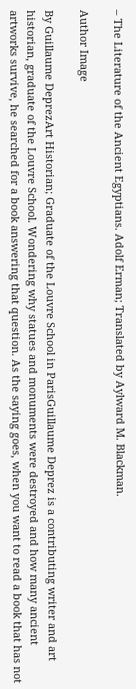– The Literature of the Ancient Egyptians. Adolf Erman; Translated by Aylward M. Blackman.

Author Image

By Guillaume DeprezArt Historian; Graduate of the Louvre School in ParisGuillaume Deprez is a contributing writer and art historian, graduate of the Louvre School. Wondering why statues and monuments were destroyed and how many ancient artworks survive, he searched for a book answering that question. As the saying goes, when you want to read a book that has not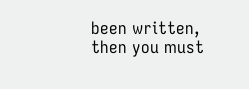been written, then you must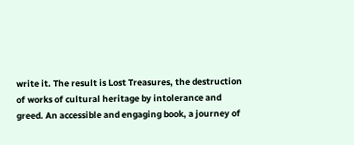write it. The result is Lost Treasures, the destruction of works of cultural heritage by intolerance and greed. An accessible and engaging book, a journey of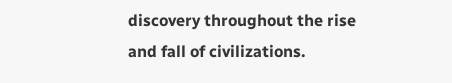discovery throughout the rise and fall of civilizations.